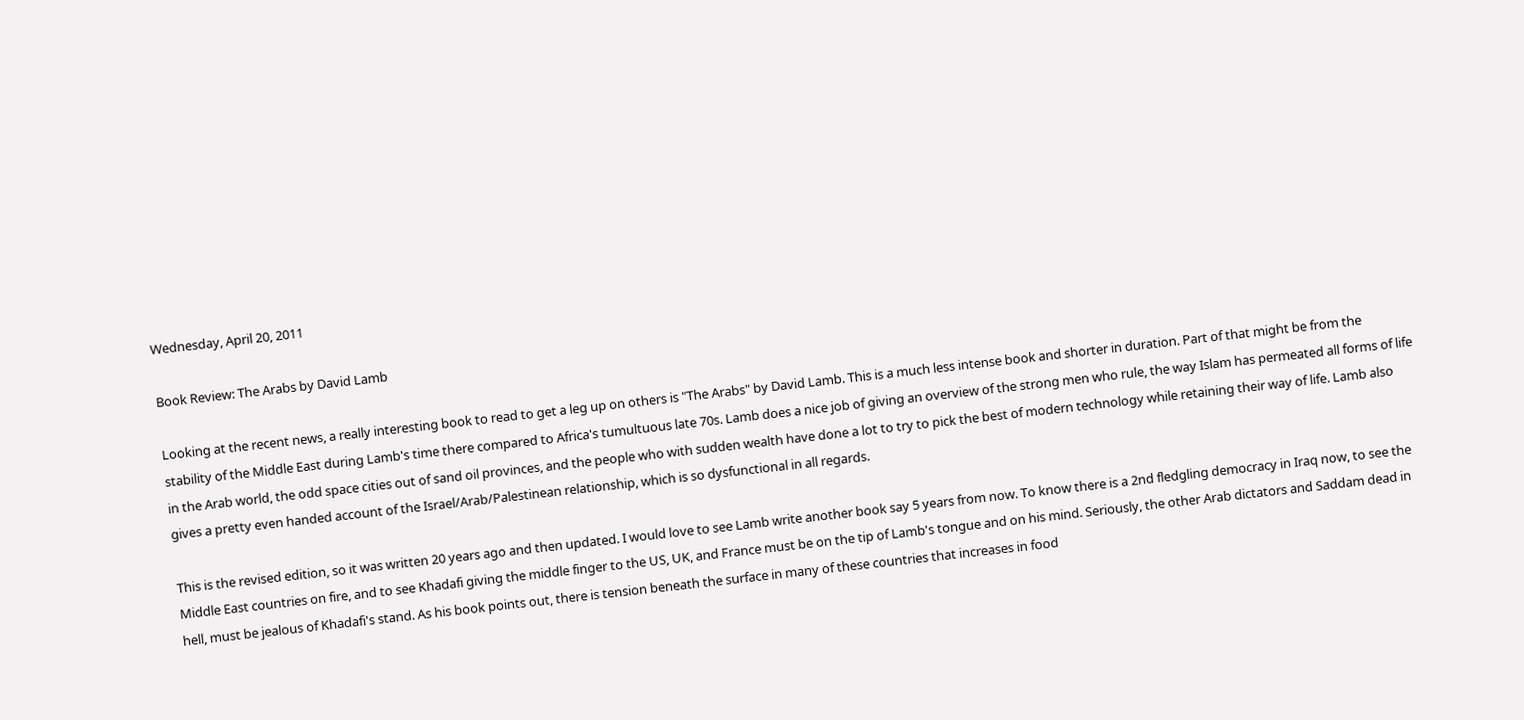Wednesday, April 20, 2011

Book Review: The Arabs by David Lamb

Looking at the recent news, a really interesting book to read to get a leg up on others is "The Arabs" by David Lamb. This is a much less intense book and shorter in duration. Part of that might be from the stability of the Middle East during Lamb's time there compared to Africa's tumultuous late 70s. Lamb does a nice job of giving an overview of the strong men who rule, the way Islam has permeated all forms of life in the Arab world, the odd space cities out of sand oil provinces, and the people who with sudden wealth have done a lot to try to pick the best of modern technology while retaining their way of life. Lamb also gives a pretty even handed account of the Israel/Arab/Palestinean relationship, which is so dysfunctional in all regards.

This is the revised edition, so it was written 20 years ago and then updated. I would love to see Lamb write another book say 5 years from now. To know there is a 2nd fledgling democracy in Iraq now, to see the Middle East countries on fire, and to see Khadafi giving the middle finger to the US, UK, and France must be on the tip of Lamb's tongue and on his mind. Seriously, the other Arab dictators and Saddam dead in hell, must be jealous of Khadafi's stand. As his book points out, there is tension beneath the surface in many of these countries that increases in food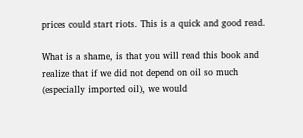prices could start riots. This is a quick and good read.

What is a shame, is that you will read this book and realize that if we did not depend on oil so much (especially imported oil), we would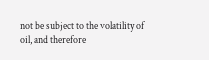not be subject to the volatility of oil, and therefore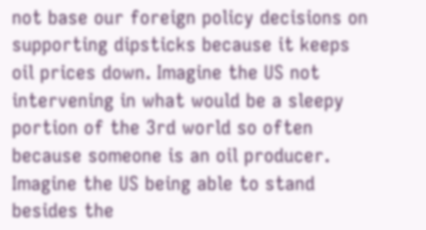not base our foreign policy decisions on supporting dipsticks because it keeps oil prices down. Imagine the US not intervening in what would be a sleepy portion of the 3rd world so often because someone is an oil producer. Imagine the US being able to stand besides the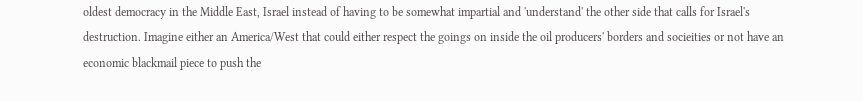oldest democracy in the Middle East, Israel instead of having to be somewhat impartial and 'understand' the other side that calls for Israel's destruction. Imagine either an America/West that could either respect the goings on inside the oil producers' borders and socieities or not have an economic blackmail piece to push the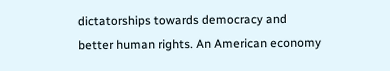dictatorships towards democracy and better human rights. An American economy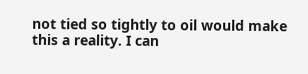not tied so tightly to oil would make this a reality. I can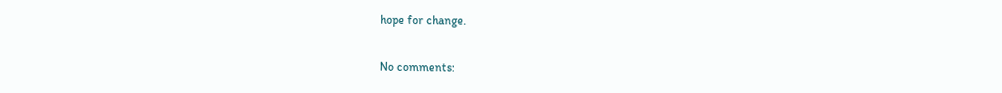hope for change.

No comments: